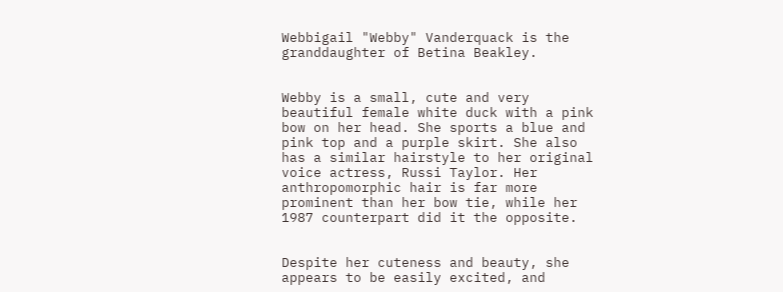Webbigail "Webby" Vanderquack is the granddaughter of Betina Beakley.


Webby is a small, cute and very beautiful female white duck with a pink bow on her head. She sports a blue and pink top and a purple skirt. She also has a similar hairstyle to her original voice actress, Russi Taylor. Her anthropomorphic hair is far more prominent than her bow tie, while her 1987 counterpart did it the opposite.


Despite her cuteness and beauty, she appears to be easily excited, and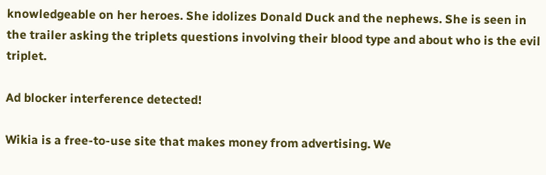knowledgeable on her heroes. She idolizes Donald Duck and the nephews. She is seen in the trailer asking the triplets questions involving their blood type and about who is the evil triplet.

Ad blocker interference detected!

Wikia is a free-to-use site that makes money from advertising. We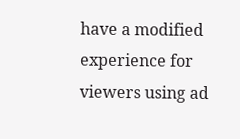have a modified experience for viewers using ad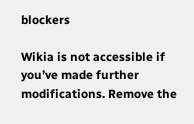blockers

Wikia is not accessible if you’ve made further modifications. Remove the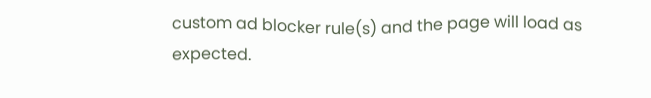custom ad blocker rule(s) and the page will load as expected.